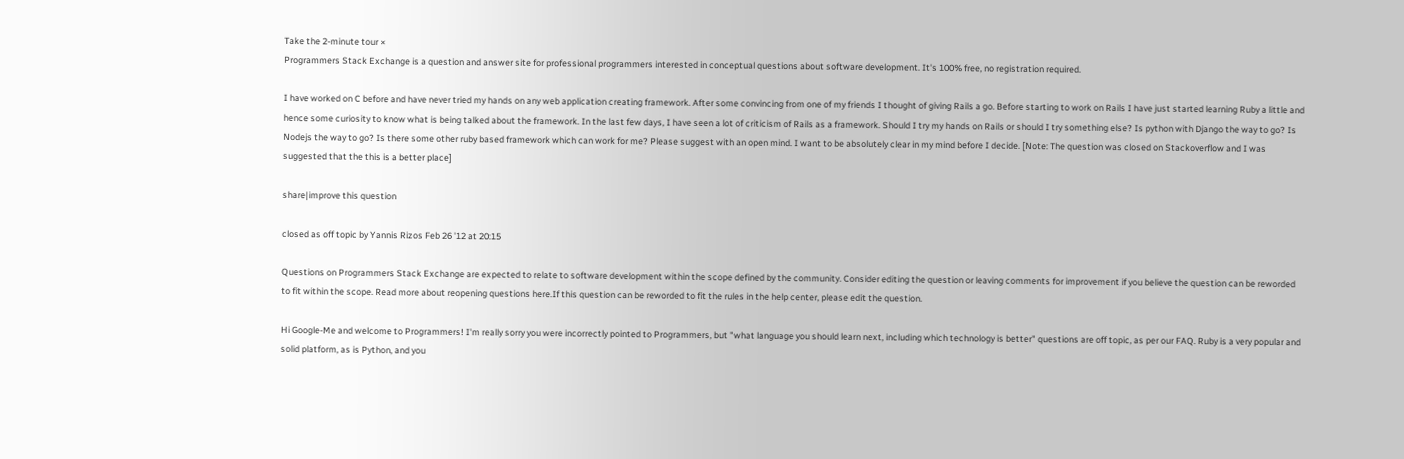Take the 2-minute tour ×
Programmers Stack Exchange is a question and answer site for professional programmers interested in conceptual questions about software development. It's 100% free, no registration required.

I have worked on C before and have never tried my hands on any web application creating framework. After some convincing from one of my friends I thought of giving Rails a go. Before starting to work on Rails I have just started learning Ruby a little and hence some curiosity to know what is being talked about the framework. In the last few days, I have seen a lot of criticism of Rails as a framework. Should I try my hands on Rails or should I try something else? Is python with Django the way to go? Is Nodejs the way to go? Is there some other ruby based framework which can work for me? Please suggest with an open mind. I want to be absolutely clear in my mind before I decide. [Note: The question was closed on Stackoverflow and I was suggested that the this is a better place]

share|improve this question

closed as off topic by Yannis Rizos Feb 26 '12 at 20:15

Questions on Programmers Stack Exchange are expected to relate to software development within the scope defined by the community. Consider editing the question or leaving comments for improvement if you believe the question can be reworded to fit within the scope. Read more about reopening questions here.If this question can be reworded to fit the rules in the help center, please edit the question.

Hi Google-Me and welcome to Programmers! I'm really sorry you were incorrectly pointed to Programmers, but "what language you should learn next, including which technology is better" questions are off topic, as per our FAQ. Ruby is a very popular and solid platform, as is Python, and you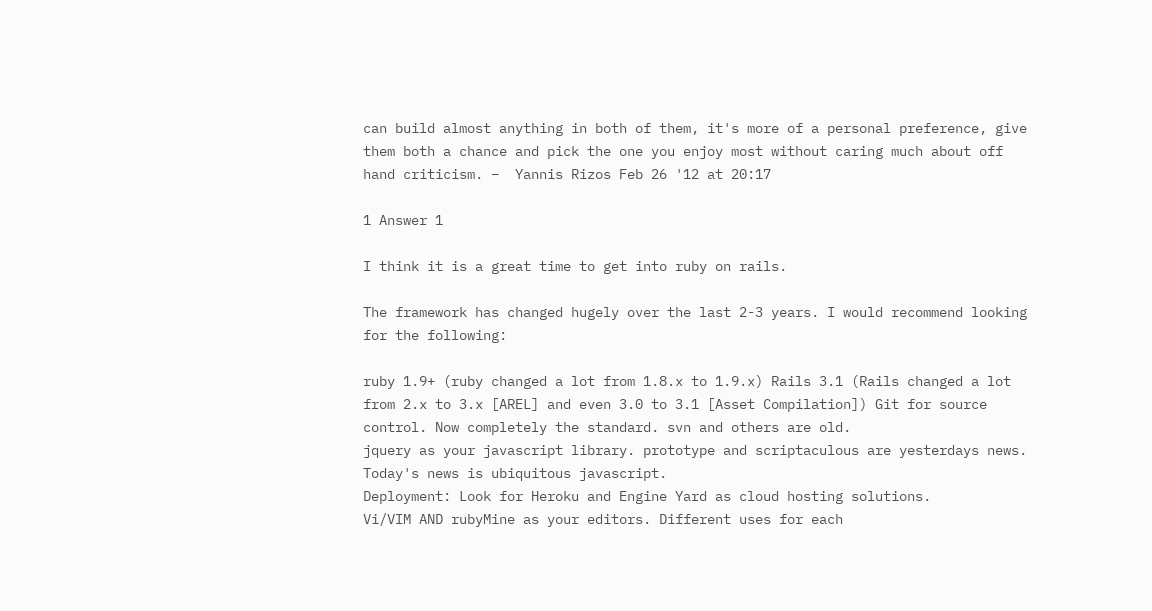can build almost anything in both of them, it's more of a personal preference, give them both a chance and pick the one you enjoy most without caring much about off hand criticism. –  Yannis Rizos Feb 26 '12 at 20:17

1 Answer 1

I think it is a great time to get into ruby on rails.

The framework has changed hugely over the last 2-3 years. I would recommend looking for the following:

ruby 1.9+ (ruby changed a lot from 1.8.x to 1.9.x) Rails 3.1 (Rails changed a lot from 2.x to 3.x [AREL] and even 3.0 to 3.1 [Asset Compilation]) Git for source control. Now completely the standard. svn and others are old.
jquery as your javascript library. prototype and scriptaculous are yesterdays news. Today's news is ubiquitous javascript.
Deployment: Look for Heroku and Engine Yard as cloud hosting solutions.
Vi/VIM AND rubyMine as your editors. Different uses for each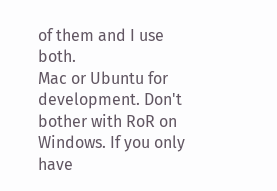of them and I use both.
Mac or Ubuntu for development. Don't bother with RoR on Windows. If you only have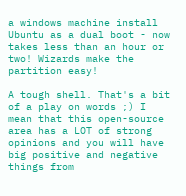a windows machine install Ubuntu as a dual boot - now takes less than an hour or two! Wizards make the partition easy!

A tough shell. That's a bit of a play on words ;) I mean that this open-source area has a LOT of strong opinions and you will have big positive and negative things from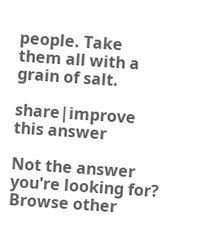people. Take them all with a grain of salt.

share|improve this answer

Not the answer you're looking for? Browse other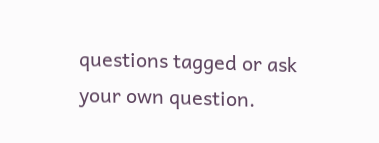questions tagged or ask your own question.